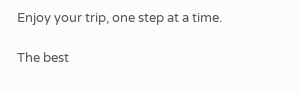Enjoy your trip, one step at a time.

The best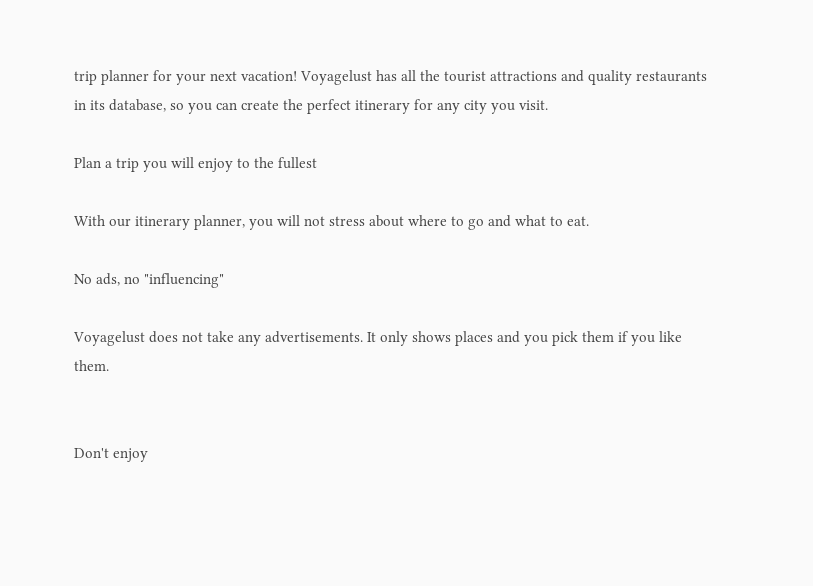trip planner for your next vacation! Voyagelust has all the tourist attractions and quality restaurants in its database, so you can create the perfect itinerary for any city you visit.

Plan a trip you will enjoy to the fullest

With our itinerary planner, you will not stress about where to go and what to eat.

No ads, no "influencing"

Voyagelust does not take any advertisements. It only shows places and you pick them if you like them.


Don't enjoy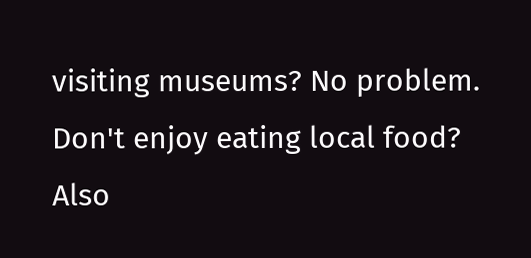visiting museums? No problem. Don't enjoy eating local food? Also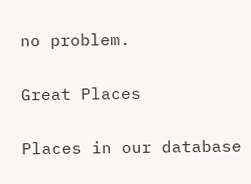no problem.

Great Places

Places in our database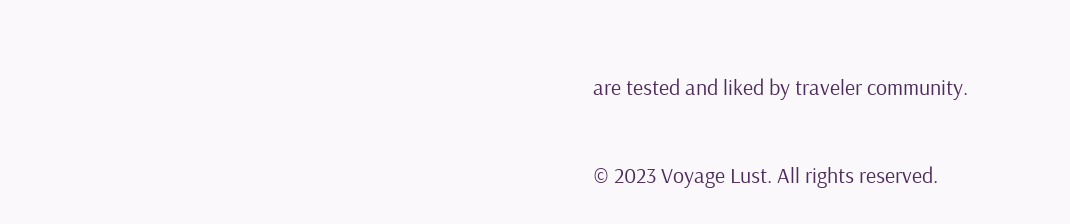are tested and liked by traveler community.

© 2023 Voyage Lust. All rights reserved.